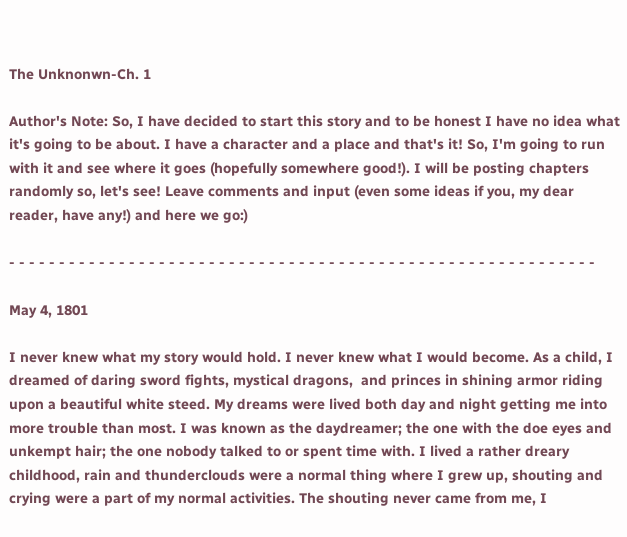The Unknonwn-Ch. 1

Author's Note: So, I have decided to start this story and to be honest I have no idea what it's going to be about. I have a character and a place and that's it! So, I'm going to run with it and see where it goes (hopefully somewhere good!). I will be posting chapters randomly so, let's see! Leave comments and input (even some ideas if you, my dear reader, have any!) and here we go:)

- - - - - - - - - - - - - - - - - - - - - - - - - - - - - - - - - - - - - - - - - - - - - - - - - - - - - - - - - - -

May 4, 1801

I never knew what my story would hold. I never knew what I would become. As a child, I dreamed of daring sword fights, mystical dragons,  and princes in shining armor riding upon a beautiful white steed. My dreams were lived both day and night getting me into more trouble than most. I was known as the daydreamer; the one with the doe eyes and unkempt hair; the one nobody talked to or spent time with. I lived a rather dreary childhood, rain and thunderclouds were a normal thing where I grew up, shouting and crying were a part of my normal activities. The shouting never came from me, I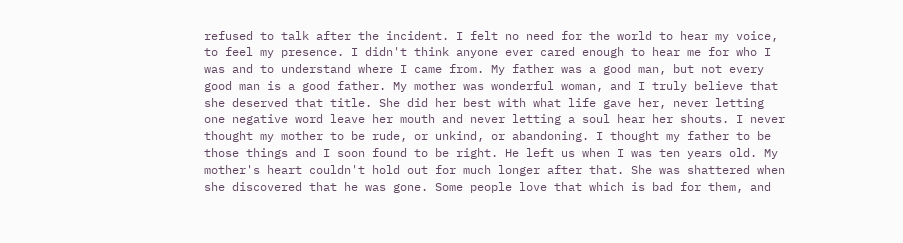refused to talk after the incident. I felt no need for the world to hear my voice, to feel my presence. I didn't think anyone ever cared enough to hear me for who I was and to understand where I came from. My father was a good man, but not every good man is a good father. My mother was wonderful woman, and I truly believe that she deserved that title. She did her best with what life gave her, never letting one negative word leave her mouth and never letting a soul hear her shouts. I never thought my mother to be rude, or unkind, or abandoning. I thought my father to be those things and I soon found to be right. He left us when I was ten years old. My mother's heart couldn't hold out for much longer after that. She was shattered when she discovered that he was gone. Some people love that which is bad for them, and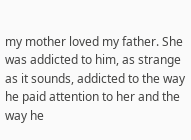my mother loved my father. She was addicted to him, as strange as it sounds, addicted to the way he paid attention to her and the way he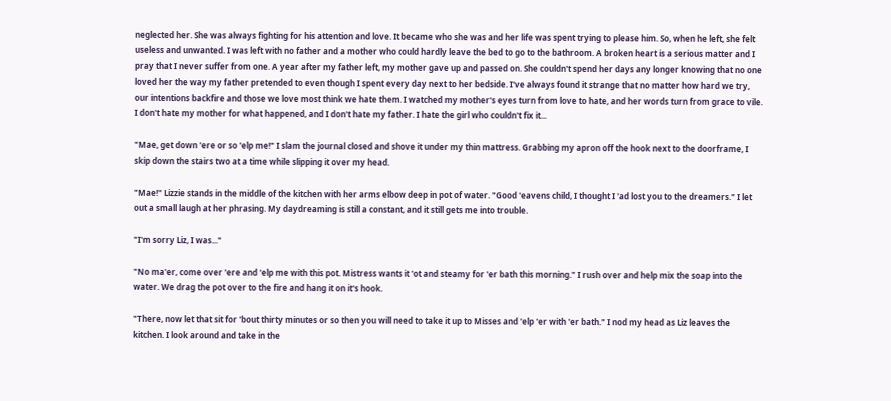neglected her. She was always fighting for his attention and love. It became who she was and her life was spent trying to please him. So, when he left, she felt useless and unwanted. I was left with no father and a mother who could hardly leave the bed to go to the bathroom. A broken heart is a serious matter and I pray that I never suffer from one. A year after my father left, my mother gave up and passed on. She couldn't spend her days any longer knowing that no one loved her the way my father pretended to even though I spent every day next to her bedside. I've always found it strange that no matter how hard we try, our intentions backfire and those we love most think we hate them. I watched my mother's eyes turn from love to hate, and her words turn from grace to vile. I don't hate my mother for what happened, and I don't hate my father. I hate the girl who couldn't fix it...

"Mae, get down 'ere or so 'elp me!" I slam the journal closed and shove it under my thin mattress. Grabbing my apron off the hook next to the doorframe, I skip down the stairs two at a time while slipping it over my head.

"Mae!" Lizzie stands in the middle of the kitchen with her arms elbow deep in pot of water. "Good 'eavens child, I thought I 'ad lost you to the dreamers." I let out a small laugh at her phrasing. My daydreaming is still a constant, and it still gets me into trouble.

"I'm sorry Liz, I was..."

"No ma'er, come over 'ere and 'elp me with this pot. Mistress wants it 'ot and steamy for 'er bath this morning." I rush over and help mix the soap into the water. We drag the pot over to the fire and hang it on it's hook.

"There, now let that sit for 'bout thirty minutes or so then you will need to take it up to Misses and 'elp 'er with 'er bath." I nod my head as Liz leaves the kitchen. I look around and take in the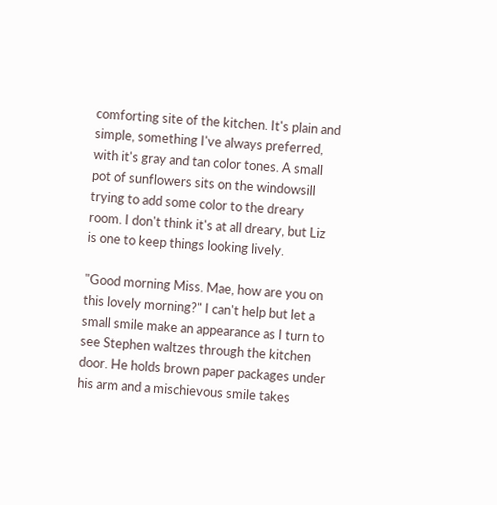comforting site of the kitchen. It's plain and simple, something I've always preferred, with it's gray and tan color tones. A small pot of sunflowers sits on the windowsill trying to add some color to the dreary room. I don't think it's at all dreary, but Liz is one to keep things looking lively.

"Good morning Miss. Mae, how are you on this lovely morning?" I can't help but let a small smile make an appearance as I turn to see Stephen waltzes through the kitchen door. He holds brown paper packages under his arm and a mischievous smile takes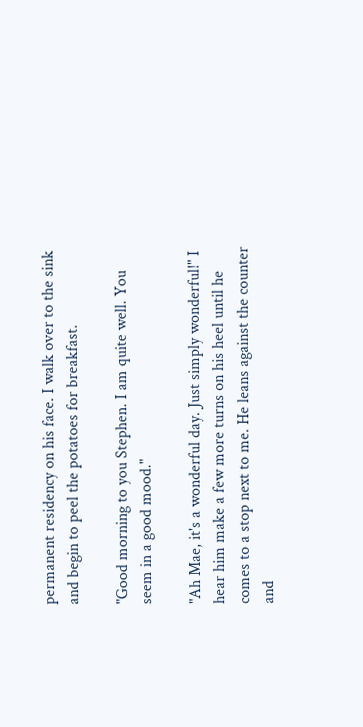permanent residency on his face. I walk over to the sink and begin to peel the potatoes for breakfast.

"Good morning to you Stephen. I am quite well. You seem in a good mood."

"Ah Mae, it's a wonderful day. Just simply wonderful!" I hear him make a few more turns on his heel until he comes to a stop next to me. He leans against the counter and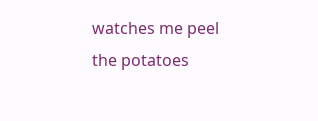watches me peel the potatoes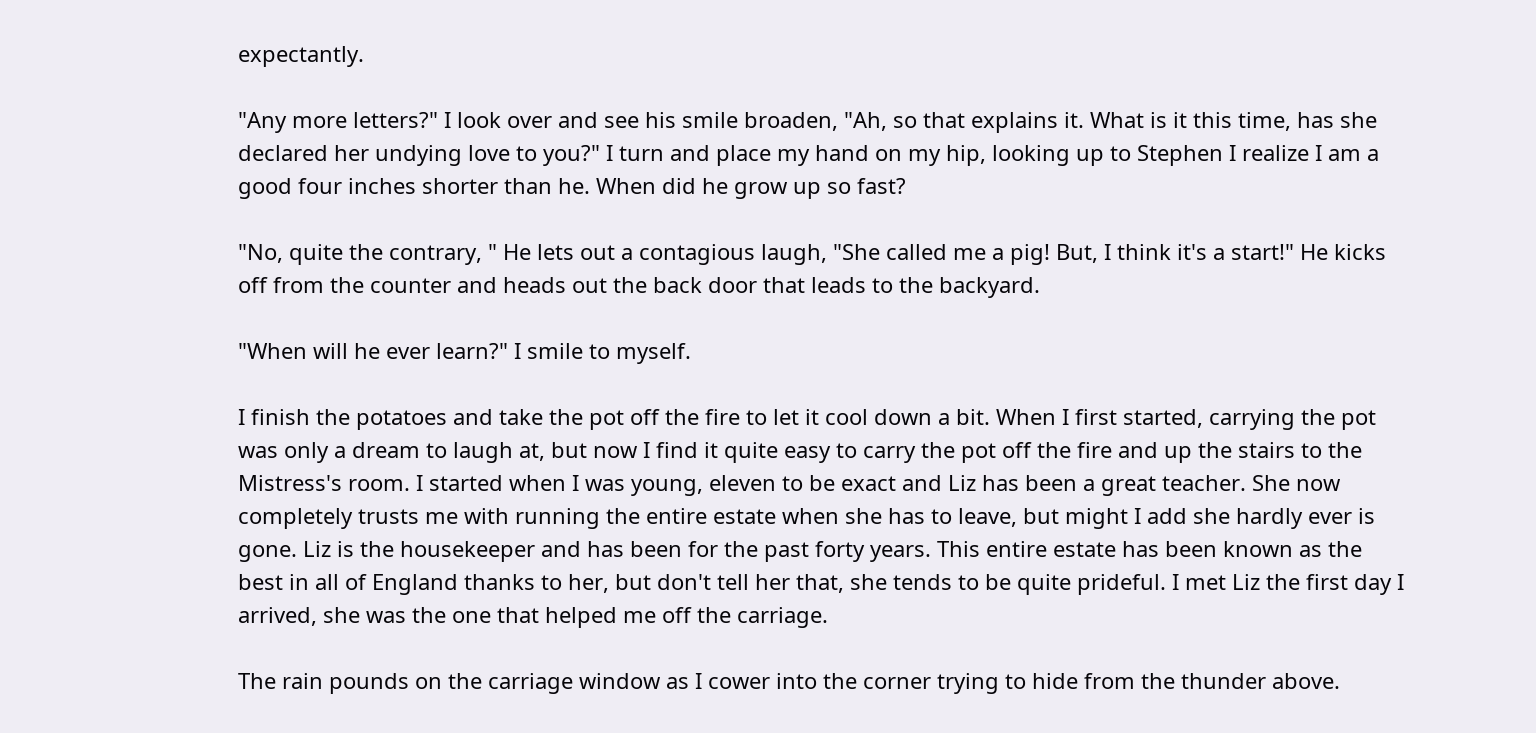expectantly.

"Any more letters?" I look over and see his smile broaden, "Ah, so that explains it. What is it this time, has she declared her undying love to you?" I turn and place my hand on my hip, looking up to Stephen I realize I am a good four inches shorter than he. When did he grow up so fast?

"No, quite the contrary, " He lets out a contagious laugh, "She called me a pig! But, I think it's a start!" He kicks off from the counter and heads out the back door that leads to the backyard.

"When will he ever learn?" I smile to myself.

I finish the potatoes and take the pot off the fire to let it cool down a bit. When I first started, carrying the pot was only a dream to laugh at, but now I find it quite easy to carry the pot off the fire and up the stairs to the Mistress's room. I started when I was young, eleven to be exact and Liz has been a great teacher. She now completely trusts me with running the entire estate when she has to leave, but might I add she hardly ever is gone. Liz is the housekeeper and has been for the past forty years. This entire estate has been known as the best in all of England thanks to her, but don't tell her that, she tends to be quite prideful. I met Liz the first day I arrived, she was the one that helped me off the carriage.

The rain pounds on the carriage window as I cower into the corner trying to hide from the thunder above.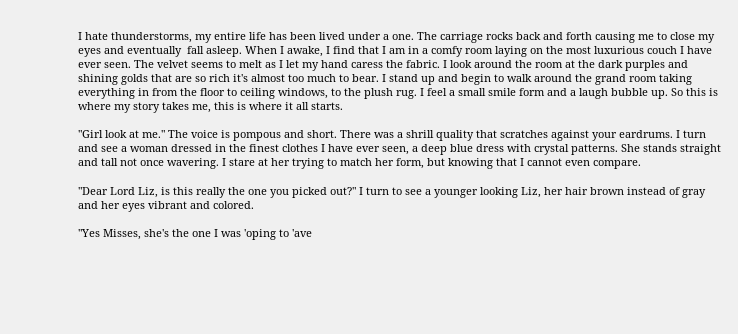I hate thunderstorms, my entire life has been lived under a one. The carriage rocks back and forth causing me to close my eyes and eventually  fall asleep. When I awake, I find that I am in a comfy room laying on the most luxurious couch I have ever seen. The velvet seems to melt as I let my hand caress the fabric. I look around the room at the dark purples and shining golds that are so rich it's almost too much to bear. I stand up and begin to walk around the grand room taking everything in from the floor to ceiling windows, to the plush rug. I feel a small smile form and a laugh bubble up. So this is where my story takes me, this is where it all starts.

"Girl look at me." The voice is pompous and short. There was a shrill quality that scratches against your eardrums. I turn and see a woman dressed in the finest clothes I have ever seen, a deep blue dress with crystal patterns. She stands straight and tall not once wavering. I stare at her trying to match her form, but knowing that I cannot even compare.

"Dear Lord Liz, is this really the one you picked out?" I turn to see a younger looking Liz, her hair brown instead of gray and her eyes vibrant and colored.

"Yes Misses, she's the one I was 'oping to 'ave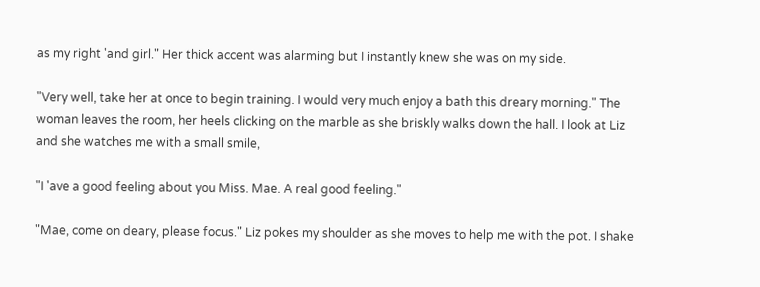as my right 'and girl." Her thick accent was alarming but I instantly knew she was on my side.

"Very well, take her at once to begin training. I would very much enjoy a bath this dreary morning." The woman leaves the room, her heels clicking on the marble as she briskly walks down the hall. I look at Liz and she watches me with a small smile,

"I 'ave a good feeling about you Miss. Mae. A real good feeling."

"Mae, come on deary, please focus." Liz pokes my shoulder as she moves to help me with the pot. I shake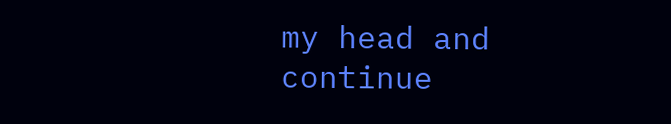my head and continue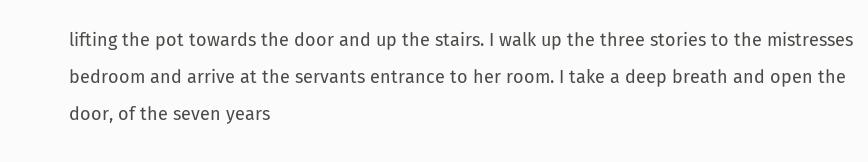lifting the pot towards the door and up the stairs. I walk up the three stories to the mistresses bedroom and arrive at the servants entrance to her room. I take a deep breath and open the door, of the seven years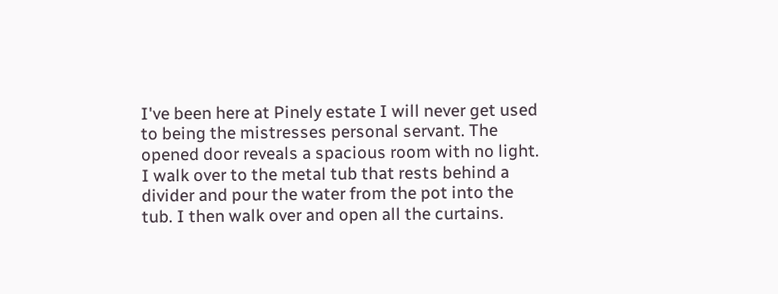I've been here at Pinely estate I will never get used to being the mistresses personal servant. The opened door reveals a spacious room with no light. I walk over to the metal tub that rests behind a divider and pour the water from the pot into the tub. I then walk over and open all the curtains.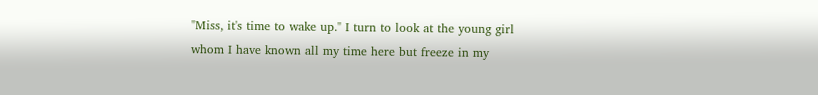"Miss, it's time to wake up." I turn to look at the young girl whom I have known all my time here but freeze in my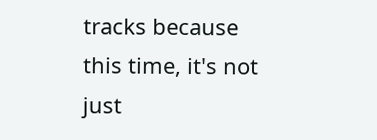tracks because this time, it's not just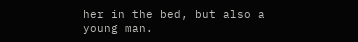her in the bed, but also a young man.